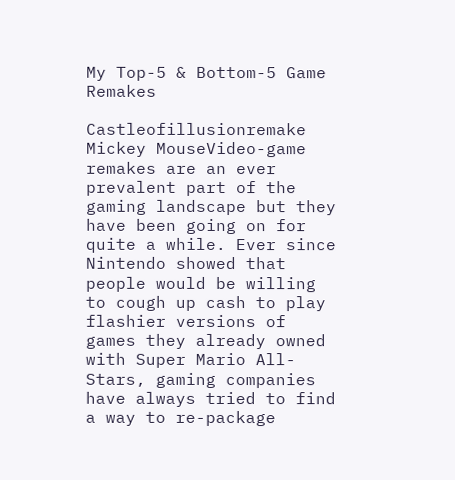My Top-5 & Bottom-5 Game Remakes

Castleofillusionremake Mickey MouseVideo-game remakes are an ever prevalent part of the gaming landscape but they have been going on for quite a while. Ever since Nintendo showed that people would be willing to cough up cash to play flashier versions of games they already owned with Super Mario All-Stars, gaming companies have always tried to find a way to re-package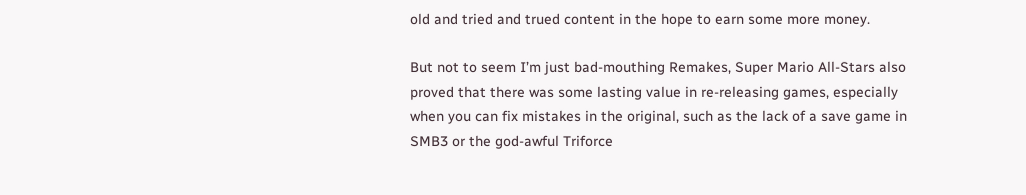old and tried and trued content in the hope to earn some more money.

But not to seem I’m just bad-mouthing Remakes, Super Mario All-Stars also proved that there was some lasting value in re-releasing games, especially when you can fix mistakes in the original, such as the lack of a save game in SMB3 or the god-awful Triforce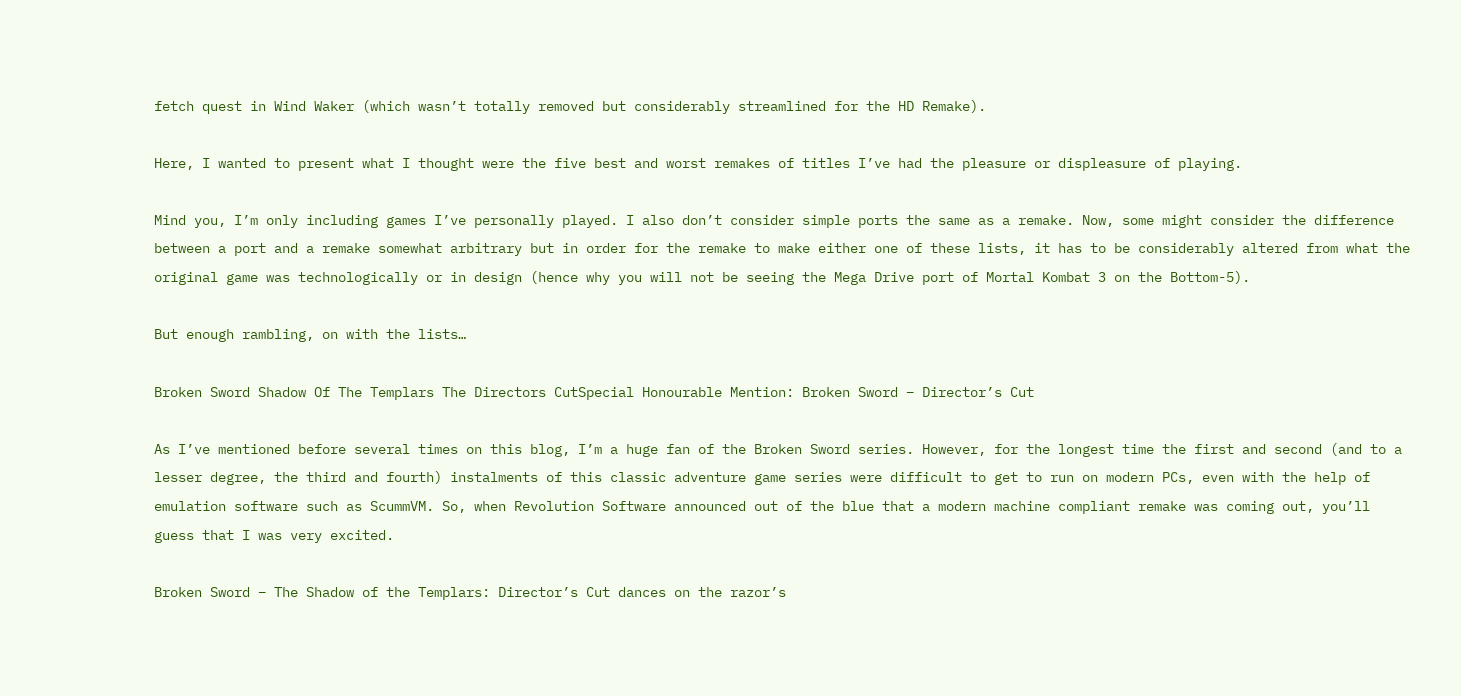fetch quest in Wind Waker (which wasn’t totally removed but considerably streamlined for the HD Remake).

Here, I wanted to present what I thought were the five best and worst remakes of titles I’ve had the pleasure or displeasure of playing.

Mind you, I’m only including games I’ve personally played. I also don’t consider simple ports the same as a remake. Now, some might consider the difference between a port and a remake somewhat arbitrary but in order for the remake to make either one of these lists, it has to be considerably altered from what the original game was technologically or in design (hence why you will not be seeing the Mega Drive port of Mortal Kombat 3 on the Bottom-5).

But enough rambling, on with the lists…

Broken Sword Shadow Of The Templars The Directors CutSpecial Honourable Mention: Broken Sword – Director’s Cut

As I’ve mentioned before several times on this blog, I’m a huge fan of the Broken Sword series. However, for the longest time the first and second (and to a lesser degree, the third and fourth) instalments of this classic adventure game series were difficult to get to run on modern PCs, even with the help of emulation software such as ScummVM. So, when Revolution Software announced out of the blue that a modern machine compliant remake was coming out, you’ll guess that I was very excited.

Broken Sword – The Shadow of the Templars: Director’s Cut dances on the razor’s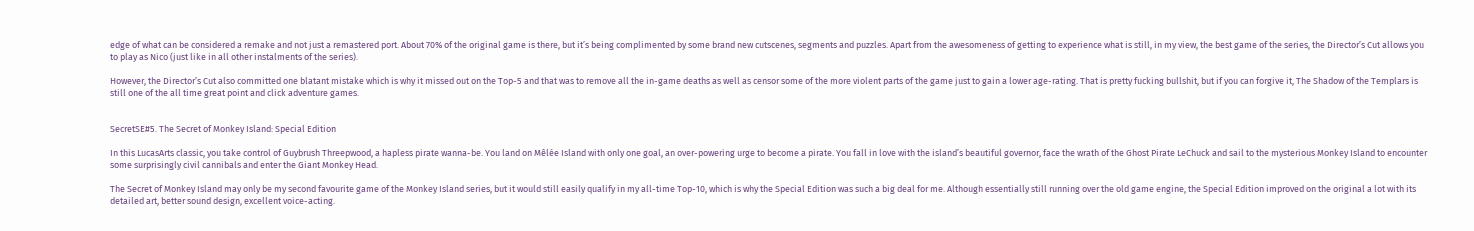edge of what can be considered a remake and not just a remastered port. About 70% of the original game is there, but it’s being complimented by some brand new cutscenes, segments and puzzles. Apart from the awesomeness of getting to experience what is still, in my view, the best game of the series, the Director’s Cut allows you to play as Nico (just like in all other instalments of the series).

However, the Director’s Cut also committed one blatant mistake which is why it missed out on the Top-5 and that was to remove all the in-game deaths as well as censor some of the more violent parts of the game just to gain a lower age-rating. That is pretty fucking bullshit, but if you can forgive it, The Shadow of the Templars is still one of the all time great point and click adventure games.


SecretSE#5. The Secret of Monkey Island: Special Edition

In this LucasArts classic, you take control of Guybrush Threepwood, a hapless pirate wanna-be. You land on Mêlée Island with only one goal, an over-powering urge to become a pirate. You fall in love with the island’s beautiful governor, face the wrath of the Ghost Pirate LeChuck and sail to the mysterious Monkey Island to encounter some surprisingly civil cannibals and enter the Giant Monkey Head.

The Secret of Monkey Island may only be my second favourite game of the Monkey Island series, but it would still easily qualify in my all-time Top-10, which is why the Special Edition was such a big deal for me. Although essentially still running over the old game engine, the Special Edition improved on the original a lot with its detailed art, better sound design, excellent voice-acting.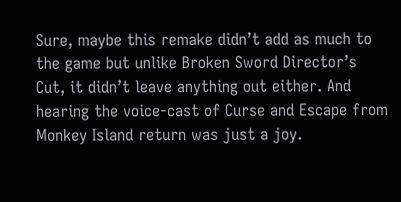Sure, maybe this remake didn’t add as much to the game but unlike Broken Sword Director’s Cut, it didn’t leave anything out either. And hearing the voice-cast of Curse and Escape from Monkey Island return was just a joy.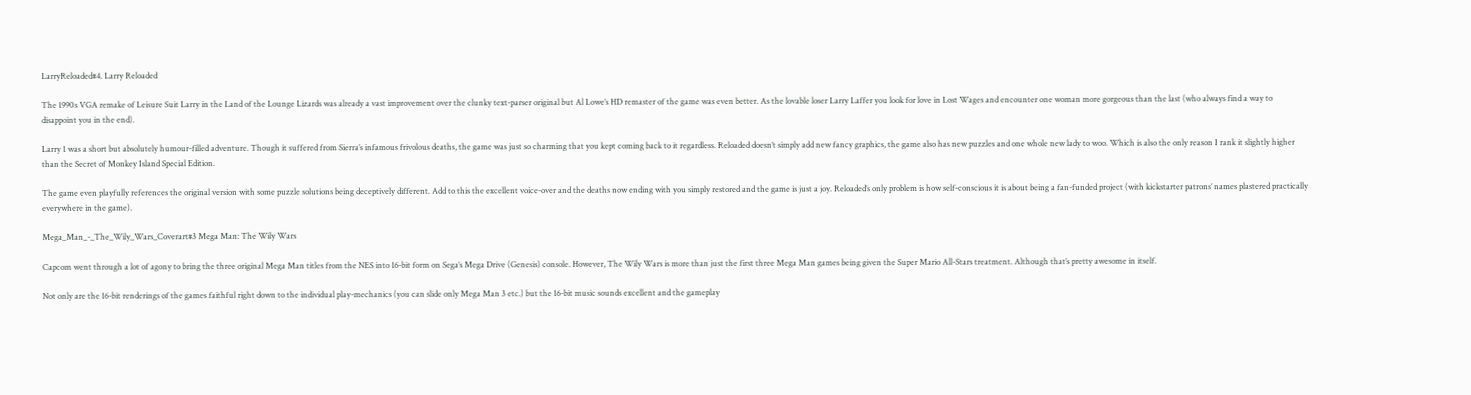LarryReloaded#4. Larry Reloaded

The 1990s VGA remake of Leisure Suit Larry in the Land of the Lounge Lizards was already a vast improvement over the clunky text-parser original but Al Lowe’s HD remaster of the game was even better. As the lovable loser Larry Laffer you look for love in Lost Wages and encounter one woman more gorgeous than the last (who always find a way to disappoint you in the end).

Larry 1 was a short but absolutely humour-filled adventure. Though it suffered from Sierra’s infamous frivolous deaths, the game was just so charming that you kept coming back to it regardless. Reloaded doesn’t simply add new fancy graphics, the game also has new puzzles and one whole new lady to woo. Which is also the only reason I rank it slightly higher than the Secret of Monkey Island Special Edition.

The game even playfully references the original version with some puzzle solutions being deceptively different. Add to this the excellent voice-over and the deaths now ending with you simply restored and the game is just a joy. Reloaded’s only problem is how self-conscious it is about being a fan-funded project (with kickstarter patrons’ names plastered practically everywhere in the game).

Mega_Man_-_The_Wily_Wars_Coverart#3 Mega Man: The Wily Wars

Capcom went through a lot of agony to bring the three original Mega Man titles from the NES into 16-bit form on Sega’s Mega Drive (Genesis) console. However, The Wily Wars is more than just the first three Mega Man games being given the Super Mario All-Stars treatment. Although that’s pretty awesome in itself.

Not only are the 16-bit renderings of the games faithful right down to the individual play-mechanics (you can slide only Mega Man 3 etc.) but the 16-bit music sounds excellent and the gameplay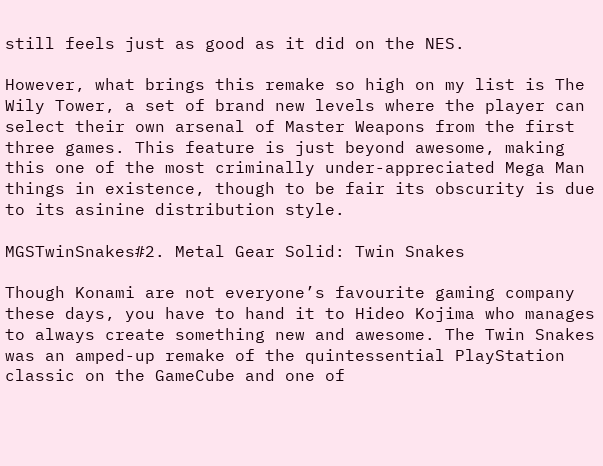still feels just as good as it did on the NES.

However, what brings this remake so high on my list is The Wily Tower, a set of brand new levels where the player can select their own arsenal of Master Weapons from the first three games. This feature is just beyond awesome, making this one of the most criminally under-appreciated Mega Man things in existence, though to be fair its obscurity is due to its asinine distribution style.

MGSTwinSnakes#2. Metal Gear Solid: Twin Snakes

Though Konami are not everyone’s favourite gaming company these days, you have to hand it to Hideo Kojima who manages to always create something new and awesome. The Twin Snakes was an amped-up remake of the quintessential PlayStation classic on the GameCube and one of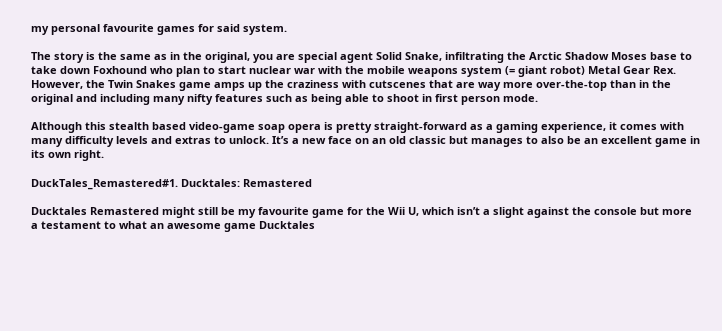my personal favourite games for said system.

The story is the same as in the original, you are special agent Solid Snake, infiltrating the Arctic Shadow Moses base to take down Foxhound who plan to start nuclear war with the mobile weapons system (= giant robot) Metal Gear Rex. However, the Twin Snakes game amps up the craziness with cutscenes that are way more over-the-top than in the original and including many nifty features such as being able to shoot in first person mode.

Although this stealth based video-game soap opera is pretty straight-forward as a gaming experience, it comes with many difficulty levels and extras to unlock. It’s a new face on an old classic but manages to also be an excellent game in its own right.

DuckTales_Remastered#1. Ducktales: Remastered

Ducktales Remastered might still be my favourite game for the Wii U, which isn’t a slight against the console but more a testament to what an awesome game Ducktales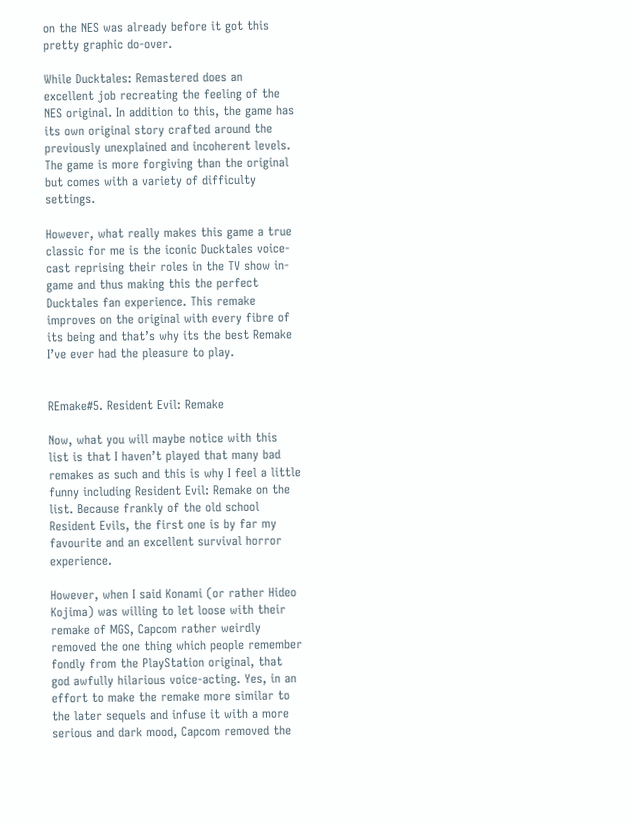on the NES was already before it got this pretty graphic do-over.

While Ducktales: Remastered does an excellent job recreating the feeling of the NES original. In addition to this, the game has its own original story crafted around the previously unexplained and incoherent levels. The game is more forgiving than the original but comes with a variety of difficulty settings.

However, what really makes this game a true classic for me is the iconic Ducktales voice-cast reprising their roles in the TV show in-game and thus making this the perfect Ducktales fan experience. This remake improves on the original with every fibre of its being and that’s why its the best Remake I’ve ever had the pleasure to play.


REmake#5. Resident Evil: Remake

Now, what you will maybe notice with this list is that I haven’t played that many bad remakes as such and this is why I feel a little funny including Resident Evil: Remake on the list. Because frankly of the old school Resident Evils, the first one is by far my favourite and an excellent survival horror experience.

However, when I said Konami (or rather Hideo Kojima) was willing to let loose with their remake of MGS, Capcom rather weirdly removed the one thing which people remember fondly from the PlayStation original, that god awfully hilarious voice-acting. Yes, in an effort to make the remake more similar to the later sequels and infuse it with a more serious and dark mood, Capcom removed the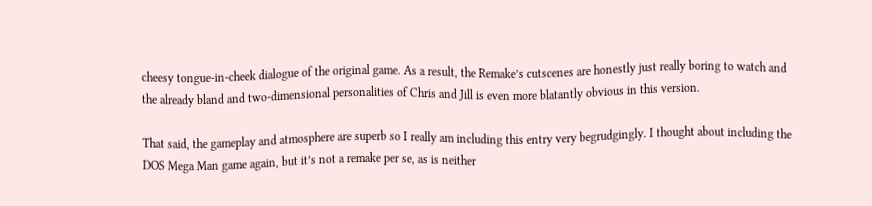cheesy tongue-in-cheek dialogue of the original game. As a result, the Remake’s cutscenes are honestly just really boring to watch and the already bland and two-dimensional personalities of Chris and Jill is even more blatantly obvious in this version.

That said, the gameplay and atmosphere are superb so I really am including this entry very begrudgingly. I thought about including the DOS Mega Man game again, but it’s not a remake per se, as is neither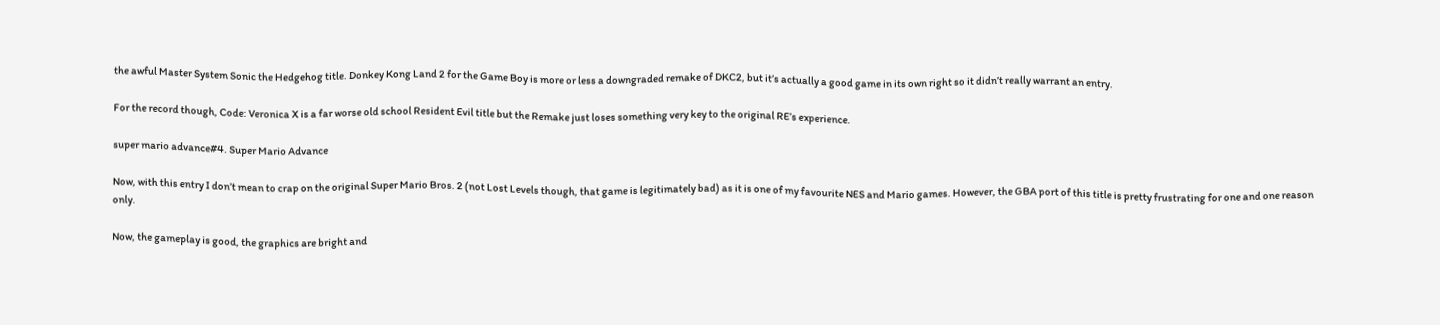the awful Master System Sonic the Hedgehog title. Donkey Kong Land 2 for the Game Boy is more or less a downgraded remake of DKC2, but it’s actually a good game in its own right so it didn’t really warrant an entry.

For the record though, Code: Veronica X is a far worse old school Resident Evil title but the Remake just loses something very key to the original RE’s experience.

super mario advance#4. Super Mario Advance

Now, with this entry I don’t mean to crap on the original Super Mario Bros. 2 (not Lost Levels though, that game is legitimately bad) as it is one of my favourite NES and Mario games. However, the GBA port of this title is pretty frustrating for one and one reason only.

Now, the gameplay is good, the graphics are bright and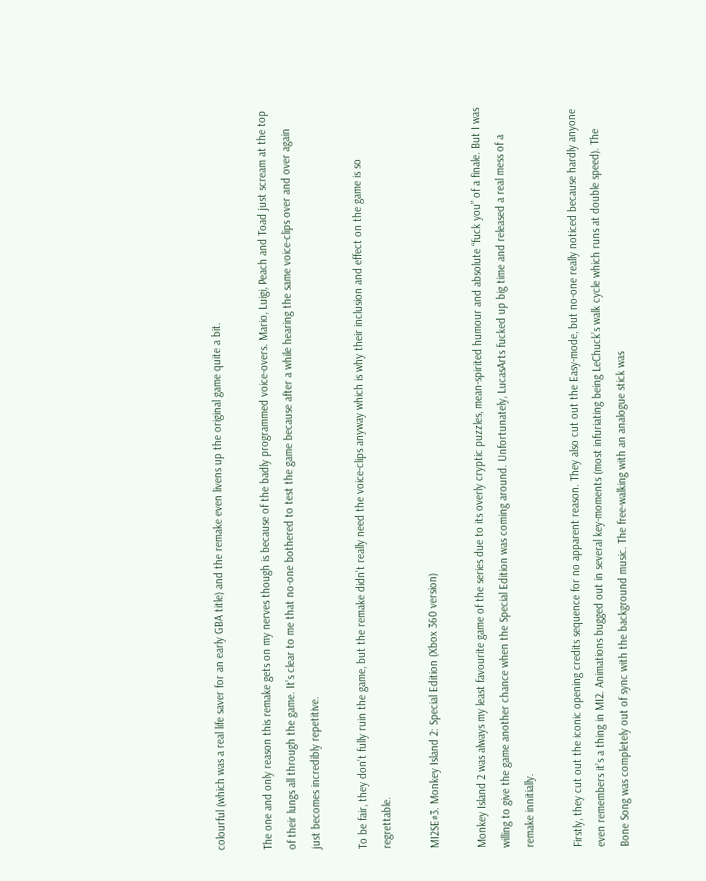colourful (which was a real life saver for an early GBA title) and the remake even livens up the original game quite a bit.

The one and only reason this remake gets on my nerves though is because of the badly programmed voice-overs. Mario, Luigi, Peach and Toad just scream at the top of their lungs all through the game. It’s clear to me that no-one bothered to test the game because after a while hearing the same voice-clips over and over again just becomes incredibly repetitive.

To be fair, they don’t fully ruin the game, but the remake didn’t really need the voice-clips anyway which is why their inclusion and effect on the game is so regrettable.

MI2SE#3. Monkey Island 2: Special Edition (Xbox 360 version)

Monkey Island 2 was always my least favourite game of the series due to its overly cryptic puzzles, mean-spirited humour and absolute “fuck you” of a finale. But I was willing to give the game another chance when the Special Edition was coming around. Unfortunately, LucasArts fucked up big time and released a real mess of a remake innitially.

Firstly, they cut out the iconic opening credits sequence for no apparent reason. They also cut out the Easy-mode, but no-one really noticed because hardly anyone even remembers it’s a thing in MI2. Animations bugged out in several key-moments (most infuriating being LeChuck’s walk cycle which runs at double speed). The Bone Song was completely out of sync with the background music. The free-walking with an analogue stick was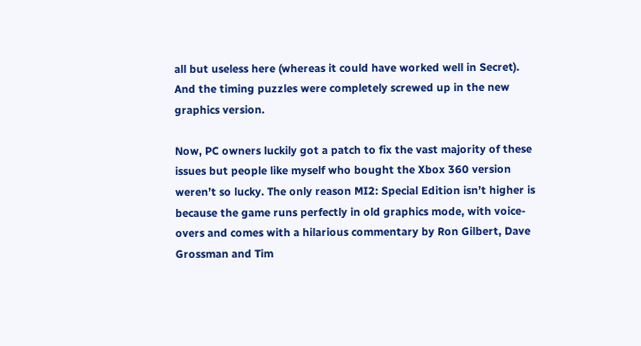all but useless here (whereas it could have worked well in Secret). And the timing puzzles were completely screwed up in the new graphics version.

Now, PC owners luckily got a patch to fix the vast majority of these issues but people like myself who bought the Xbox 360 version weren’t so lucky. The only reason MI2: Special Edition isn’t higher is because the game runs perfectly in old graphics mode, with voice-overs and comes with a hilarious commentary by Ron Gilbert, Dave Grossman and Tim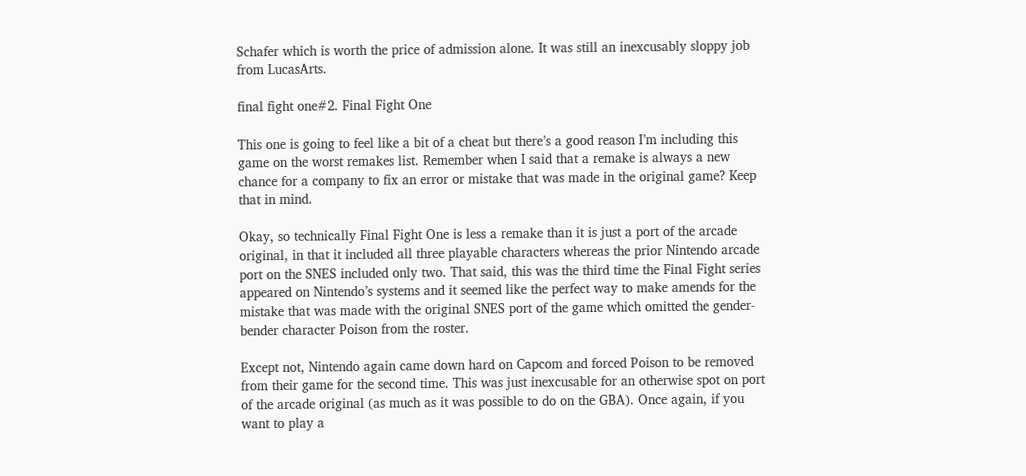Schafer which is worth the price of admission alone. It was still an inexcusably sloppy job from LucasArts.

final fight one#2. Final Fight One

This one is going to feel like a bit of a cheat but there’s a good reason I’m including this game on the worst remakes list. Remember when I said that a remake is always a new chance for a company to fix an error or mistake that was made in the original game? Keep that in mind.

Okay, so technically Final Fight One is less a remake than it is just a port of the arcade original, in that it included all three playable characters whereas the prior Nintendo arcade port on the SNES included only two. That said, this was the third time the Final Fight series appeared on Nintendo’s systems and it seemed like the perfect way to make amends for the mistake that was made with the original SNES port of the game which omitted the gender-bender character Poison from the roster.

Except not, Nintendo again came down hard on Capcom and forced Poison to be removed from their game for the second time. This was just inexcusable for an otherwise spot on port of the arcade original (as much as it was possible to do on the GBA). Once again, if you want to play a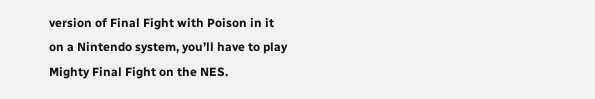version of Final Fight with Poison in it on a Nintendo system, you’ll have to play Mighty Final Fight on the NES.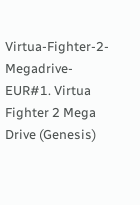Virtua-Fighter-2-Megadrive-EUR#1. Virtua Fighter 2 Mega Drive (Genesis)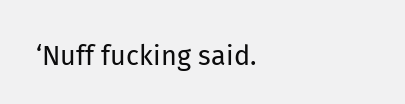‘Nuff fucking said.